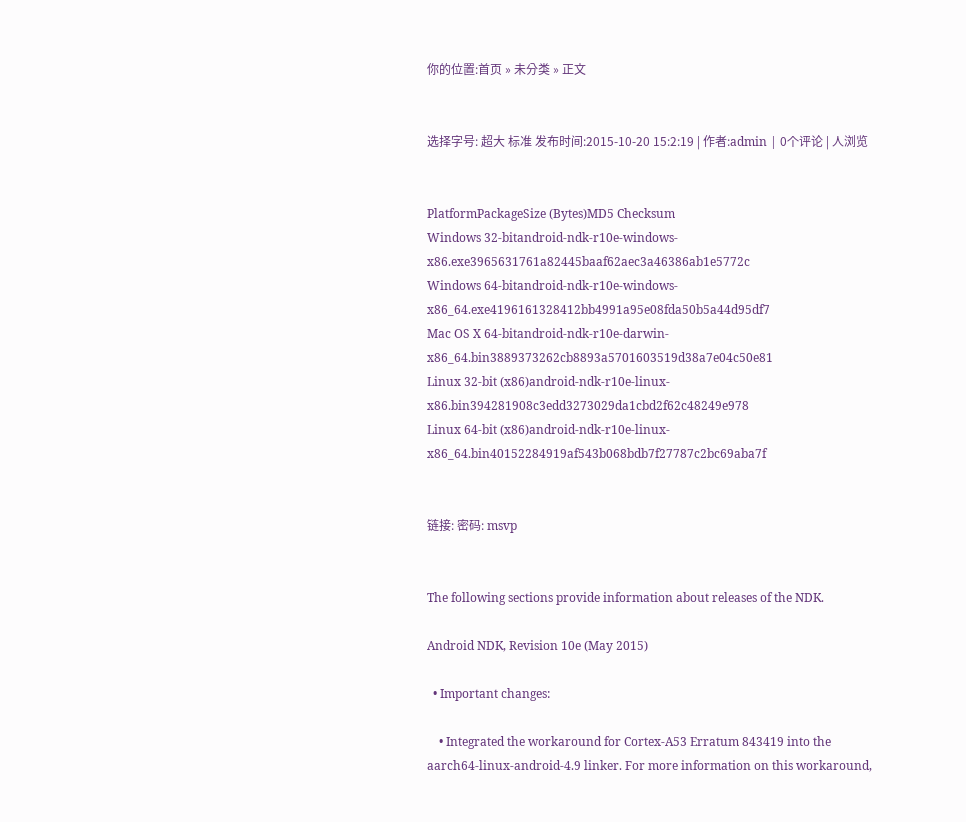你的位置:首页 » 未分类 » 正文


选择字号: 超大 标准 发布时间:2015-10-20 15:2:19 | 作者:admin | 0个评论 | 人浏览


PlatformPackageSize (Bytes)MD5 Checksum
Windows 32-bitandroid-ndk-r10e-windows-x86.exe3965631761a82445baaf62aec3a46386ab1e5772c
Windows 64-bitandroid-ndk-r10e-windows-x86_64.exe4196161328412bb4991a95e08fda50b5a44d95df7
Mac OS X 64-bitandroid-ndk-r10e-darwin-x86_64.bin3889373262cb8893a5701603519d38a7e04c50e81
Linux 32-bit (x86)android-ndk-r10e-linux-x86.bin394281908c3edd3273029da1cbd2f62c48249e978
Linux 64-bit (x86)android-ndk-r10e-linux-x86_64.bin40152284919af543b068bdb7f27787c2bc69aba7f


链接: 密码: msvp


The following sections provide information about releases of the NDK.

Android NDK, Revision 10e (May 2015)

  • Important changes:

    • Integrated the workaround for Cortex-A53 Erratum 843419 into the aarch64-linux-android-4.9 linker. For more information on this workaround,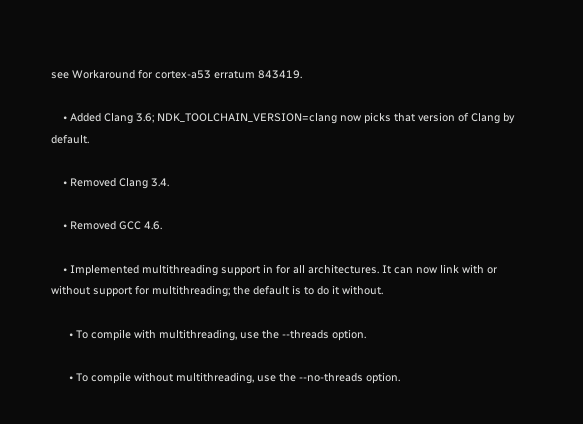see Workaround for cortex-a53 erratum 843419.

    • Added Clang 3.6; NDK_TOOLCHAIN_VERSION=clang now picks that version of Clang by default.

    • Removed Clang 3.4.

    • Removed GCC 4.6.

    • Implemented multithreading support in for all architectures. It can now link with or without support for multithreading; the default is to do it without.

      • To compile with multithreading, use the --threads option.

      • To compile without multithreading, use the --no-threads option.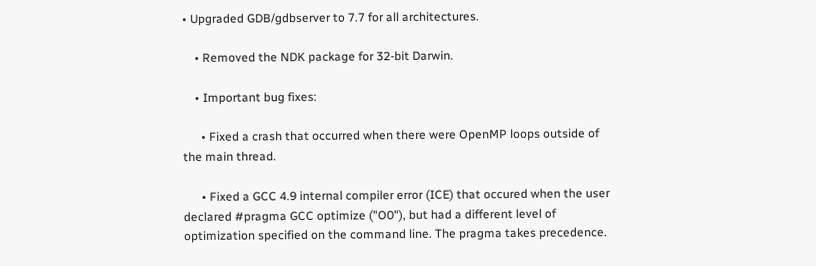• Upgraded GDB/gdbserver to 7.7 for all architectures.

    • Removed the NDK package for 32-bit Darwin.

    • Important bug fixes:

      • Fixed a crash that occurred when there were OpenMP loops outside of the main thread.

      • Fixed a GCC 4.9 internal compiler error (ICE) that occured when the user declared #pragma GCC optimize ("O0"), but had a different level of optimization specified on the command line. The pragma takes precedence.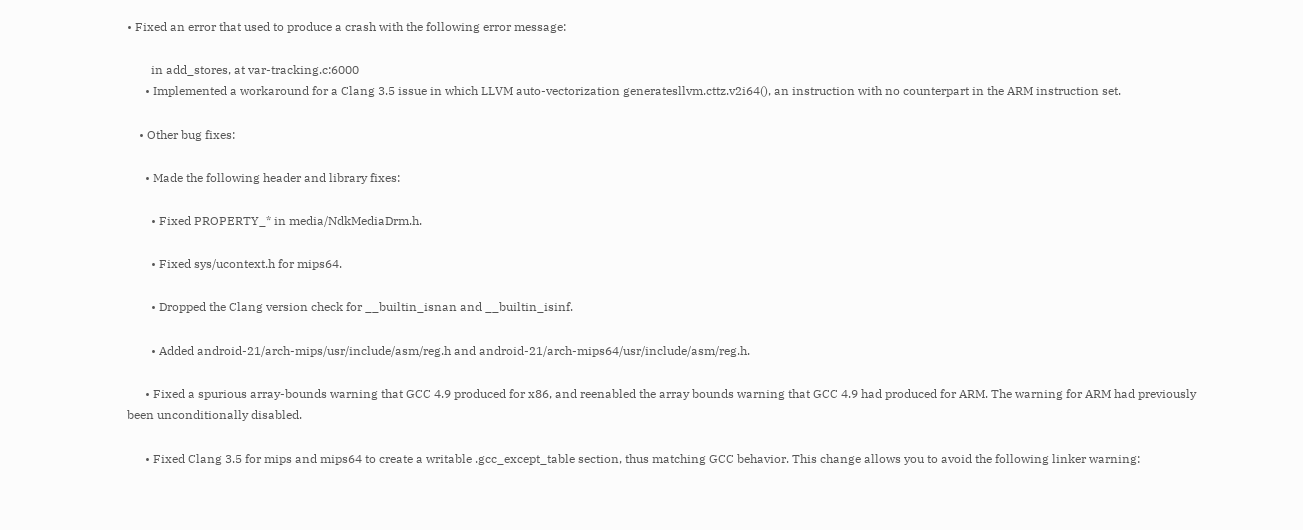• Fixed an error that used to produce a crash with the following error message:

        in add_stores, at var-tracking.c:6000
      • Implemented a workaround for a Clang 3.5 issue in which LLVM auto-vectorization generatesllvm.cttz.v2i64(), an instruction with no counterpart in the ARM instruction set.

    • Other bug fixes:

      • Made the following header and library fixes:

        • Fixed PROPERTY_* in media/NdkMediaDrm.h.

        • Fixed sys/ucontext.h for mips64.

        • Dropped the Clang version check for __builtin_isnan and __builtin_isinf.

        • Added android-21/arch-mips/usr/include/asm/reg.h and android-21/arch-mips64/usr/include/asm/reg.h.

      • Fixed a spurious array-bounds warning that GCC 4.9 produced for x86, and reenabled the array bounds warning that GCC 4.9 had produced for ARM. The warning for ARM had previously been unconditionally disabled.

      • Fixed Clang 3.5 for mips and mips64 to create a writable .gcc_except_table section, thus matching GCC behavior. This change allows you to avoid the following linker warning: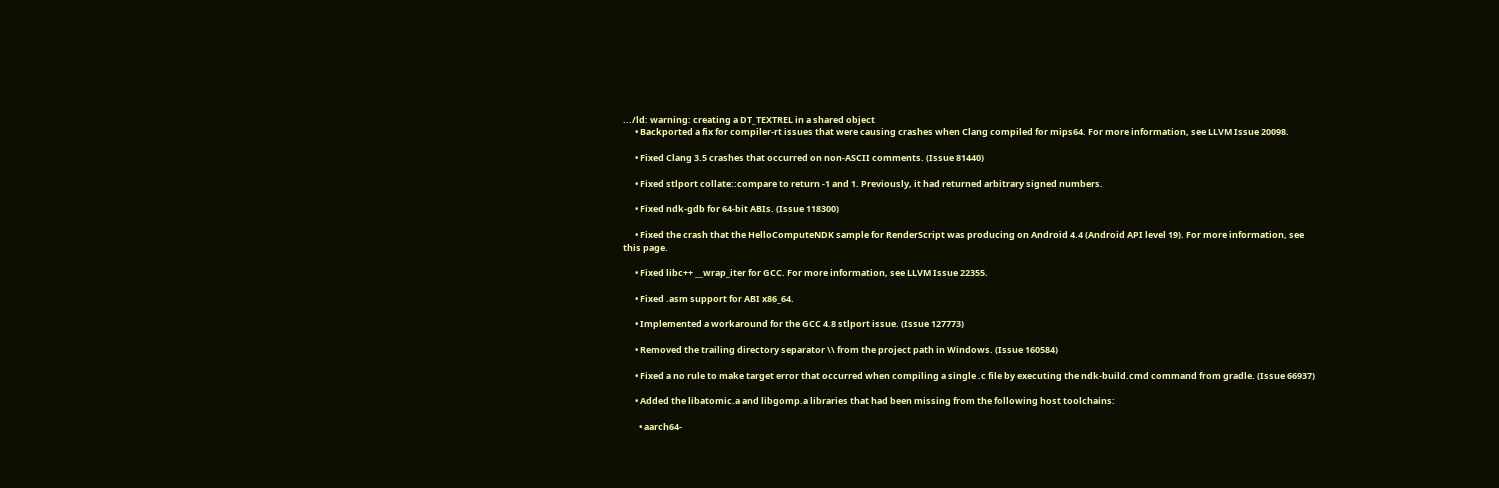.../ld: warning: creating a DT_TEXTREL in a shared object
      • Backported a fix for compiler-rt issues that were causing crashes when Clang compiled for mips64. For more information, see LLVM Issue 20098.

      • Fixed Clang 3.5 crashes that occurred on non-ASCII comments. (Issue 81440)

      • Fixed stlport collate::compare to return -1 and 1. Previously, it had returned arbitrary signed numbers.

      • Fixed ndk-gdb for 64-bit ABIs. (Issue 118300)

      • Fixed the crash that the HelloComputeNDK sample for RenderScript was producing on Android 4.4 (Android API level 19). For more information, see this page.

      • Fixed libc++ __wrap_iter for GCC. For more information, see LLVM Issue 22355.

      • Fixed .asm support for ABI x86_64.

      • Implemented a workaround for the GCC 4.8 stlport issue. (Issue 127773)

      • Removed the trailing directory separator \\ from the project path in Windows. (Issue 160584)

      • Fixed a no rule to make target error that occurred when compiling a single .c file by executing the ndk-build.cmd command from gradle. (Issue 66937)

      • Added the libatomic.a and libgomp.a libraries that had been missing from the following host toolchains:

        • aarch64-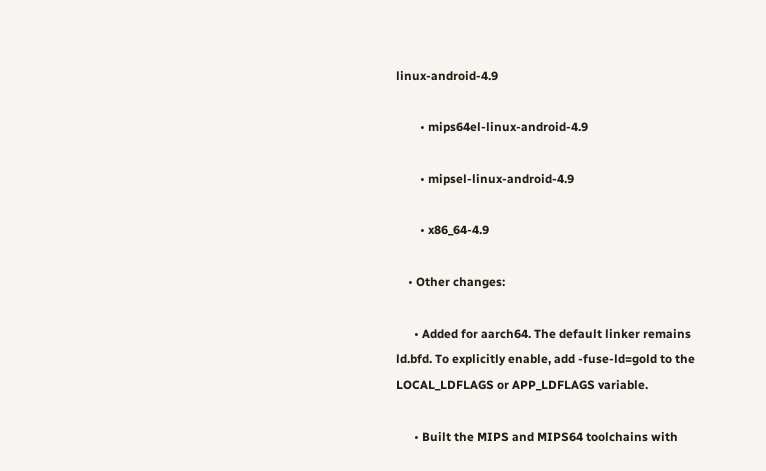linux-android-4.9

        • mips64el-linux-android-4.9

        • mipsel-linux-android-4.9

        • x86_64-4.9

    • Other changes:

      • Added for aarch64. The default linker remains ld.bfd. To explicitly enable, add -fuse-ld=gold to the LOCAL_LDFLAGS or APP_LDFLAGS variable.

      • Built the MIPS and MIPS64 toolchains with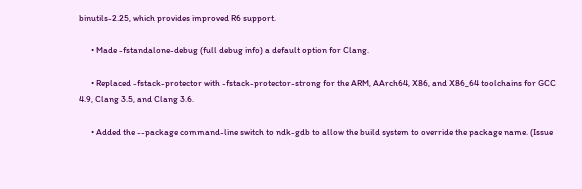binutils-2.25, which provides improved R6 support.

      • Made -fstandalone-debug (full debug info) a default option for Clang.

      • Replaced -fstack-protector with -fstack-protector-strong for the ARM, AArch64, X86, and X86_64 toolchains for GCC 4.9, Clang 3.5, and Clang 3.6.

      • Added the --package command-line switch to ndk-gdb to allow the build system to override the package name. (Issue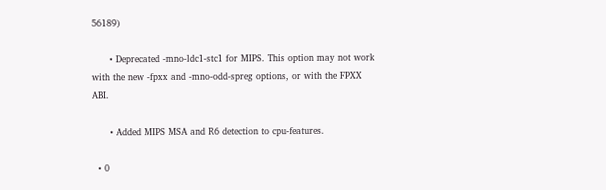56189)

      • Deprecated -mno-ldc1-stc1 for MIPS. This option may not work with the new -fpxx and -mno-odd-spreg options, or with the FPXX ABI.

      • Added MIPS MSA and R6 detection to cpu-features.

  • 0